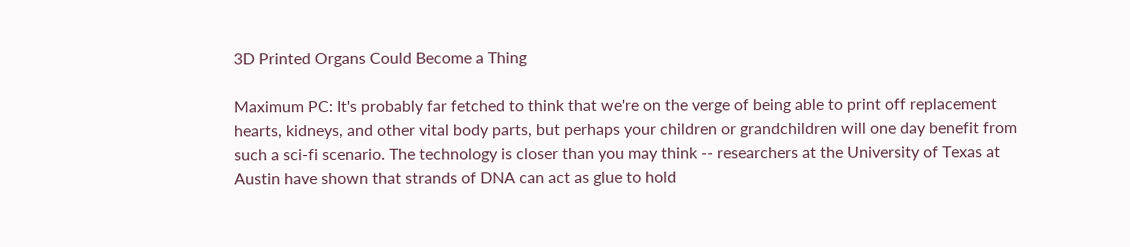3D Printed Organs Could Become a Thing

Maximum PC: It's probably far fetched to think that we're on the verge of being able to print off replacement hearts, kidneys, and other vital body parts, but perhaps your children or grandchildren will one day benefit from such a sci-fi scenario. The technology is closer than you may think -- researchers at the University of Texas at Austin have shown that strands of DNA can act as glue to hold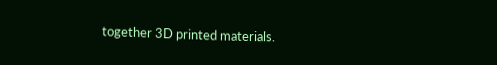together 3D printed materials.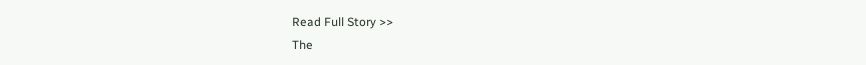Read Full Story >>
The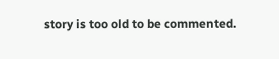story is too old to be commented.